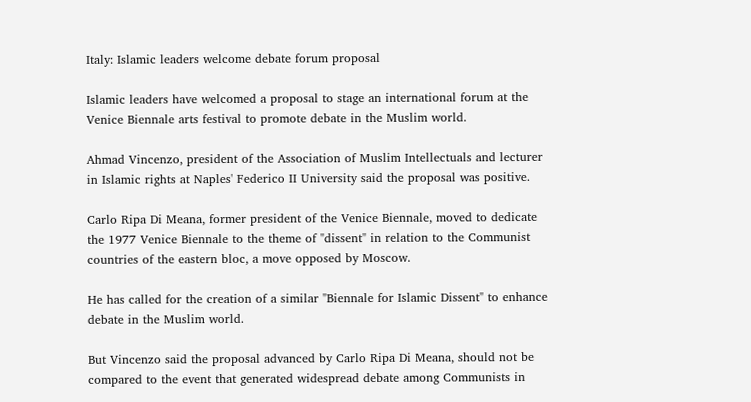Italy: Islamic leaders welcome debate forum proposal

Islamic leaders have welcomed a proposal to stage an international forum at the Venice Biennale arts festival to promote debate in the Muslim world.

Ahmad Vincenzo, president of the Association of Muslim Intellectuals and lecturer in Islamic rights at Naples' Federico II University said the proposal was positive.

Carlo Ripa Di Meana, former president of the Venice Biennale, moved to dedicate the 1977 Venice Biennale to the theme of "dissent" in relation to the Communist countries of the eastern bloc, a move opposed by Moscow.

He has called for the creation of a similar "Biennale for Islamic Dissent" to enhance debate in the Muslim world.

But Vincenzo said the proposal advanced by Carlo Ripa Di Meana, should not be compared to the event that generated widespread debate among Communists in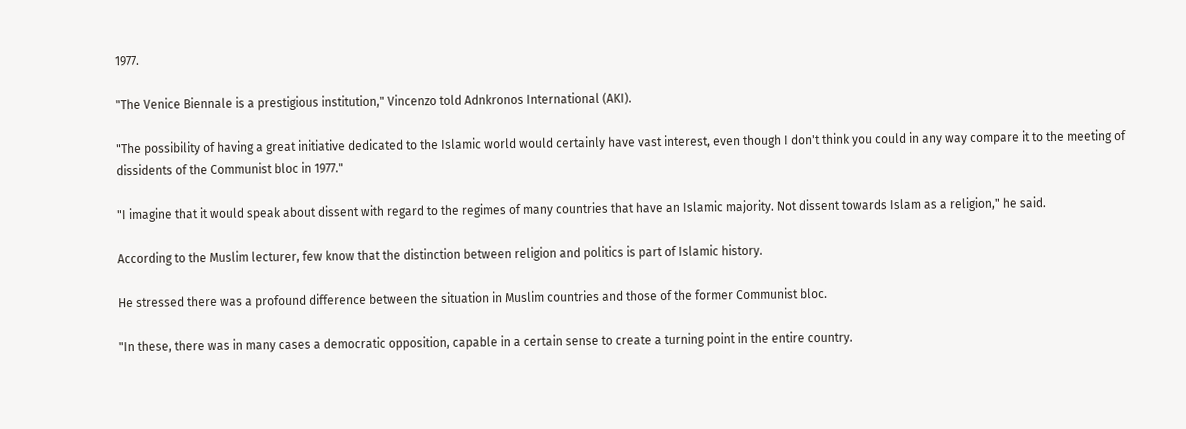1977.

"The Venice Biennale is a prestigious institution," Vincenzo told Adnkronos International (AKI).

"The possibility of having a great initiative dedicated to the Islamic world would certainly have vast interest, even though I don't think you could in any way compare it to the meeting of dissidents of the Communist bloc in 1977."

"I imagine that it would speak about dissent with regard to the regimes of many countries that have an Islamic majority. Not dissent towards Islam as a religion," he said.

According to the Muslim lecturer, few know that the distinction between religion and politics is part of Islamic history.

He stressed there was a profound difference between the situation in Muslim countries and those of the former Communist bloc.

"In these, there was in many cases a democratic opposition, capable in a certain sense to create a turning point in the entire country.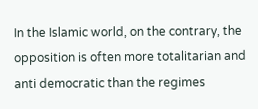In the Islamic world, on the contrary, the opposition is often more totalitarian and anti democratic than the regimes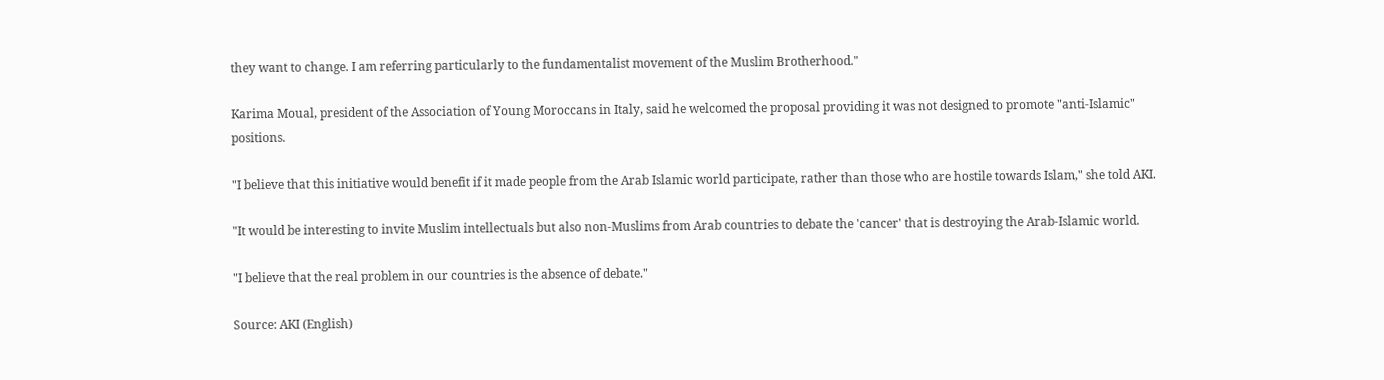they want to change. I am referring particularly to the fundamentalist movement of the Muslim Brotherhood."

Karima Moual, president of the Association of Young Moroccans in Italy, said he welcomed the proposal providing it was not designed to promote "anti-Islamic" positions.

"I believe that this initiative would benefit if it made people from the Arab Islamic world participate, rather than those who are hostile towards Islam," she told AKI.

"It would be interesting to invite Muslim intellectuals but also non-Muslims from Arab countries to debate the 'cancer' that is destroying the Arab-Islamic world.

"I believe that the real problem in our countries is the absence of debate."

Source: AKI (English)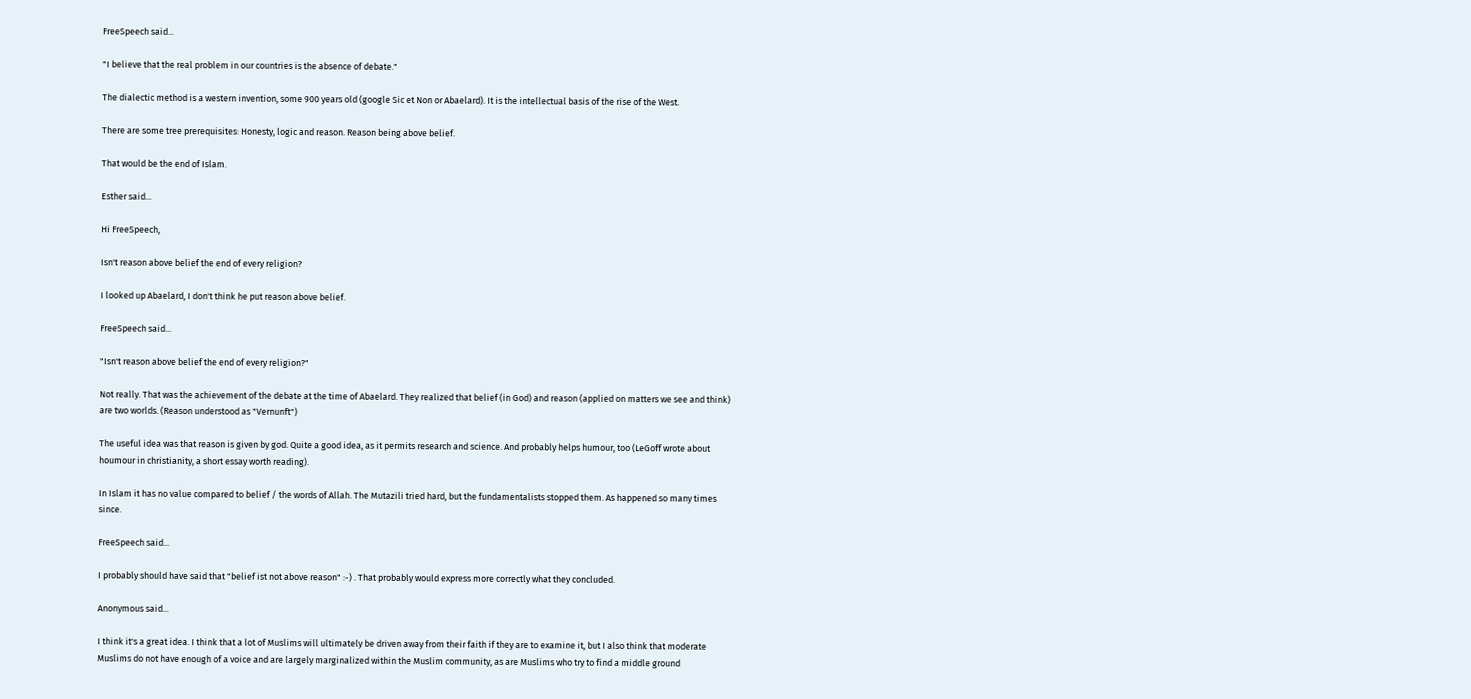FreeSpeech said...

"I believe that the real problem in our countries is the absence of debate."

The dialectic method is a western invention, some 900 years old (google Sic et Non or Abaelard). It is the intellectual basis of the rise of the West.

There are some tree prerequisites: Honesty, logic and reason. Reason being above belief.

That would be the end of Islam.

Esther said...

Hi FreeSpeech,

Isn't reason above belief the end of every religion?

I looked up Abaelard, I don't think he put reason above belief.

FreeSpeech said...

"Isn't reason above belief the end of every religion?"

Not really. That was the achievement of the debate at the time of Abaelard. They realized that belief (in God) and reason (applied on matters we see and think) are two worlds. (Reason understood as "Vernunft")

The useful idea was that reason is given by god. Quite a good idea, as it permits research and science. And probably helps humour, too (LeGoff wrote about houmour in christianity, a short essay worth reading).

In Islam it has no value compared to belief / the words of Allah. The Mutazili tried hard, but the fundamentalists stopped them. As happened so many times since.

FreeSpeech said...

I probably should have said that "belief ist not above reason" :-) . That probably would express more correctly what they concluded.

Anonymous said...

I think it's a great idea. I think that a lot of Muslims will ultimately be driven away from their faith if they are to examine it, but I also think that moderate Muslims do not have enough of a voice and are largely marginalized within the Muslim community, as are Muslims who try to find a middle ground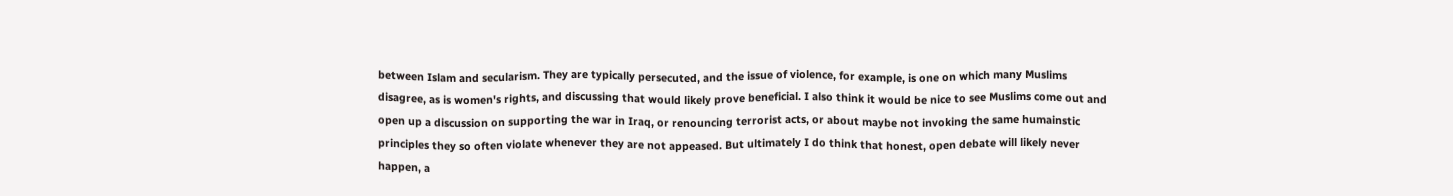between Islam and secularism. They are typically persecuted, and the issue of violence, for example, is one on which many Muslims disagree, as is women's rights, and discussing that would likely prove beneficial. I also think it would be nice to see Muslims come out and open up a discussion on supporting the war in Iraq, or renouncing terrorist acts, or about maybe not invoking the same humainstic principles they so often violate whenever they are not appeased. But ultimately I do think that honest, open debate will likely never happen, a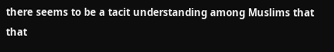there seems to be a tacit understanding among Muslims that that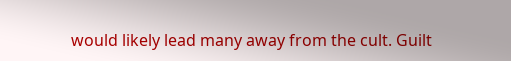would likely lead many away from the cult. Guilt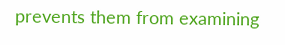prevents them from examining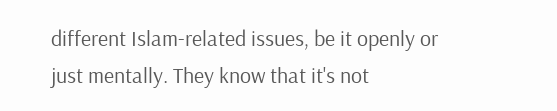different Islam-related issues, be it openly or just mentally. They know that it's not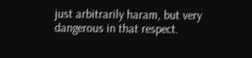just arbitrarily haram, but very dangerous in that respect.